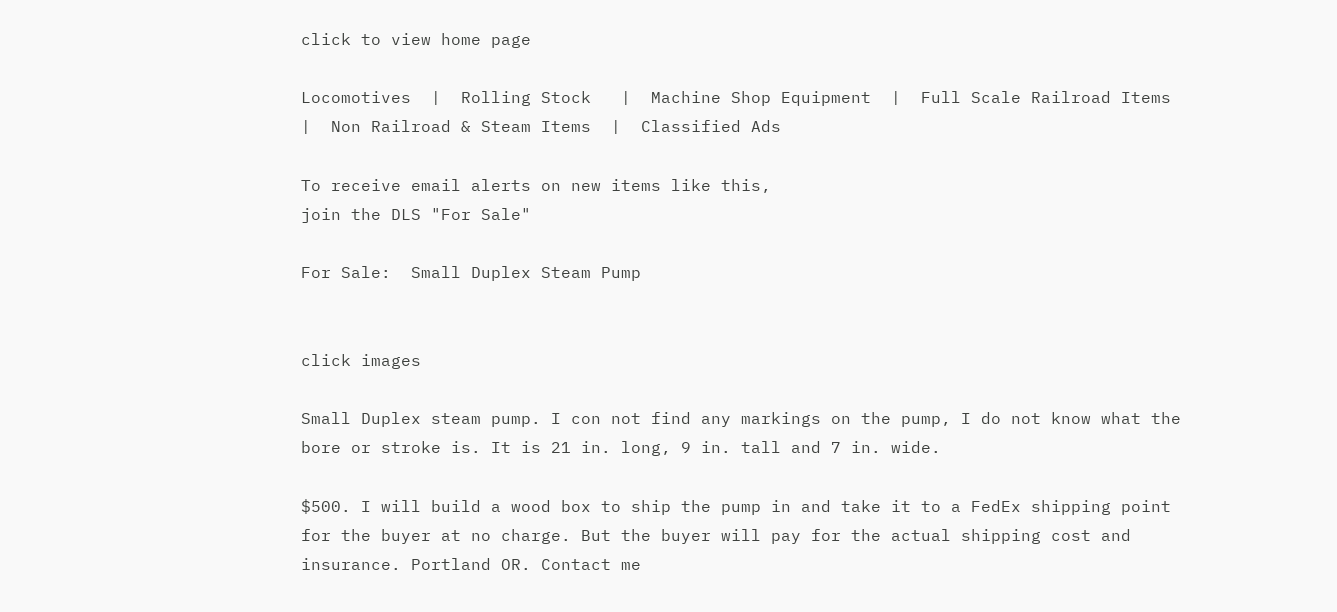click to view home page

Locomotives  |  Rolling Stock   |  Machine Shop Equipment  |  Full Scale Railroad Items  |  Non Railroad & Steam Items  |  Classified Ads

To receive email alerts on new items like this,
join the DLS "For Sale"

For Sale:  Small Duplex Steam Pump


click images

Small Duplex steam pump. I con not find any markings on the pump, I do not know what the bore or stroke is. It is 21 in. long, 9 in. tall and 7 in. wide.

$500. I will build a wood box to ship the pump in and take it to a FedEx shipping point for the buyer at no charge. But the buyer will pay for the actual shipping cost and insurance. Portland OR. Contact me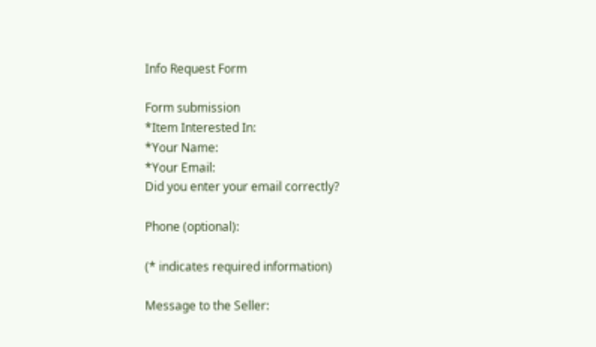Info Request Form

Form submission
*Item Interested In:
*Your Name:
*Your Email:
Did you enter your email correctly?

Phone (optional):

(* indicates required information)

Message to the Seller: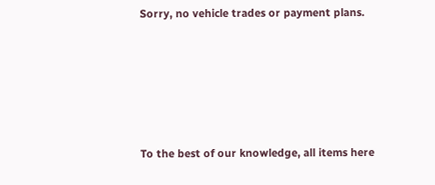Sorry, no vehicle trades or payment plans.









To the best of our knowledge, all items here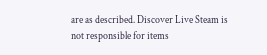are as described. Discover Live Steam is not responsible for items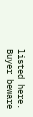listed here.  Buyer beware